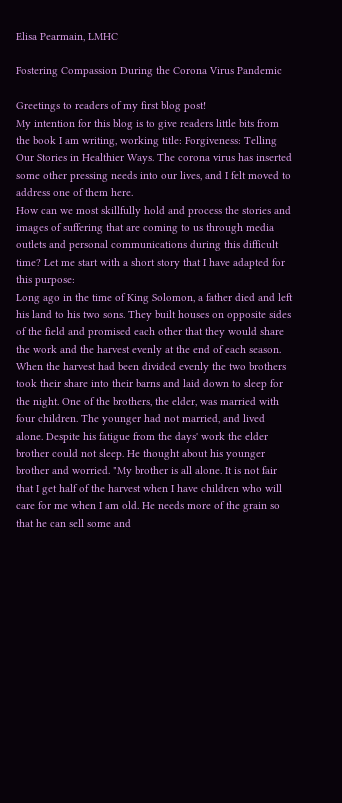Elisa Pearmain, LMHC

Fostering Compassion During the Corona Virus Pandemic

Greetings to readers of my first blog post!
My intention for this blog is to give readers little bits from the book I am writing, working title: Forgiveness: Telling Our Stories in Healthier Ways. The corona virus has inserted some other pressing needs into our lives, and I felt moved to address one of them here.
How can we most skillfully hold and process the stories and images of suffering that are coming to us through media outlets and personal communications during this difficult time? Let me start with a short story that I have adapted for this purpose:
Long ago in the time of King Solomon, a father died and left his land to his two sons. They built houses on opposite sides of the field and promised each other that they would share the work and the harvest evenly at the end of each season.
When the harvest had been divided evenly the two brothers took their share into their barns and laid down to sleep for the night. One of the brothers, the elder, was married with four children. The younger had not married, and lived alone. Despite his fatigue from the days' work the elder brother could not sleep. He thought about his younger brother and worried. "My brother is all alone. It is not fair that I get half of the harvest when I have children who will care for me when I am old. He needs more of the grain so that he can sell some and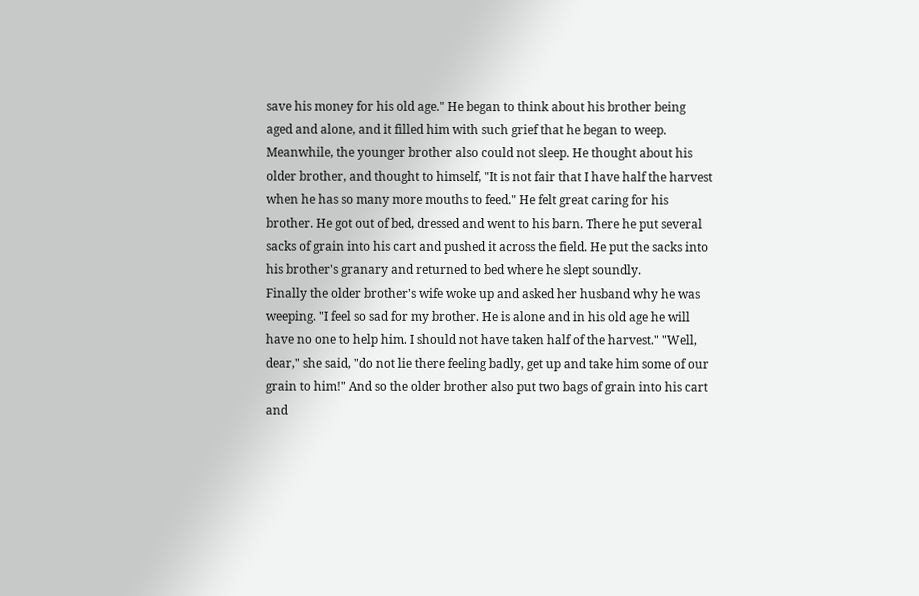save his money for his old age." He began to think about his brother being aged and alone, and it filled him with such grief that he began to weep.
Meanwhile, the younger brother also could not sleep. He thought about his older brother, and thought to himself, "It is not fair that I have half the harvest when he has so many more mouths to feed." He felt great caring for his brother. He got out of bed, dressed and went to his barn. There he put several sacks of grain into his cart and pushed it across the field. He put the sacks into his brother's granary and returned to bed where he slept soundly.
Finally the older brother's wife woke up and asked her husband why he was weeping. "I feel so sad for my brother. He is alone and in his old age he will have no one to help him. I should not have taken half of the harvest." "Well, dear," she said, "do not lie there feeling badly, get up and take him some of our grain to him!" And so the older brother also put two bags of grain into his cart and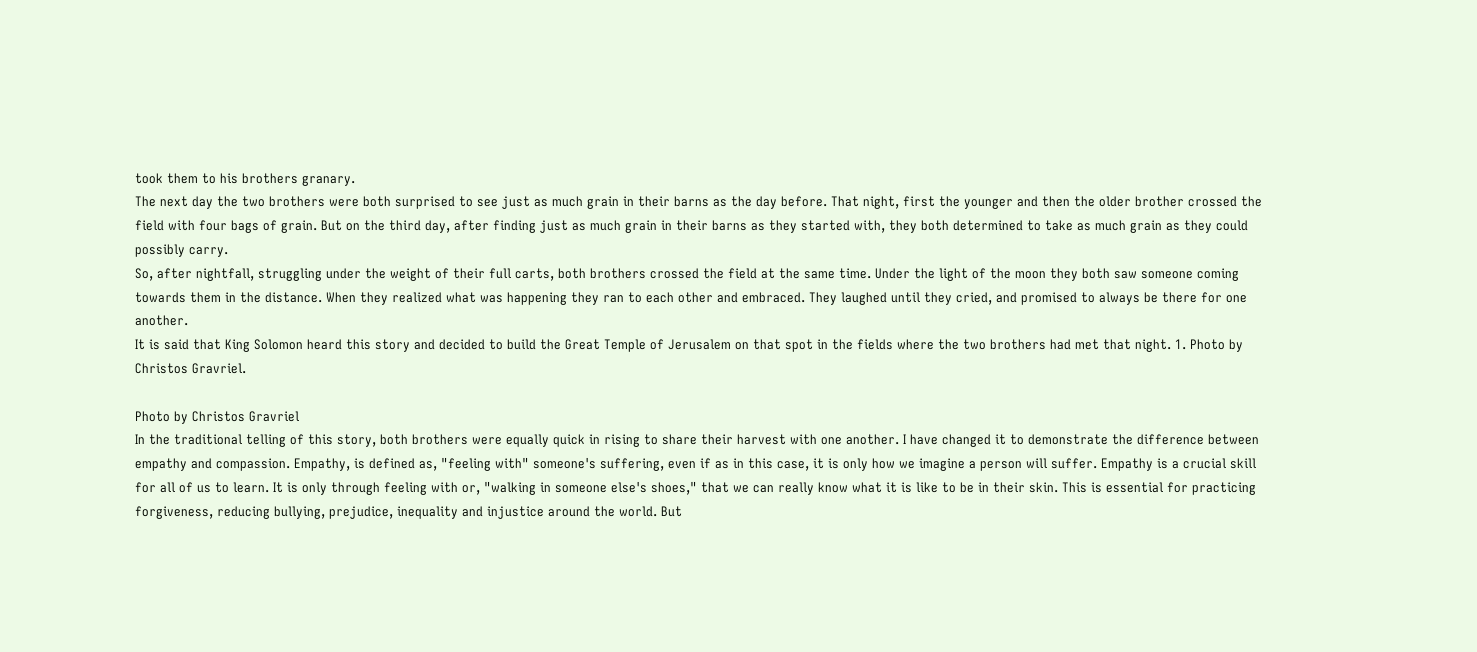took them to his brothers granary.
The next day the two brothers were both surprised to see just as much grain in their barns as the day before. That night, first the younger and then the older brother crossed the field with four bags of grain. But on the third day, after finding just as much grain in their barns as they started with, they both determined to take as much grain as they could possibly carry.
So, after nightfall, struggling under the weight of their full carts, both brothers crossed the field at the same time. Under the light of the moon they both saw someone coming towards them in the distance. When they realized what was happening they ran to each other and embraced. They laughed until they cried, and promised to always be there for one another.
It is said that King Solomon heard this story and decided to build the Great Temple of Jerusalem on that spot in the fields where the two brothers had met that night. 1. Photo by Christos Gravriel.

Photo by Christos Gravriel
In the traditional telling of this story, both brothers were equally quick in rising to share their harvest with one another. I have changed it to demonstrate the difference between empathy and compassion. Empathy, is defined as, "feeling with" someone's suffering, even if as in this case, it is only how we imagine a person will suffer. Empathy is a crucial skill for all of us to learn. It is only through feeling with or, "walking in someone else's shoes," that we can really know what it is like to be in their skin. This is essential for practicing forgiveness, reducing bullying, prejudice, inequality and injustice around the world. But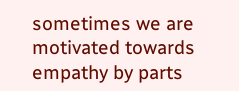sometimes we are motivated towards empathy by parts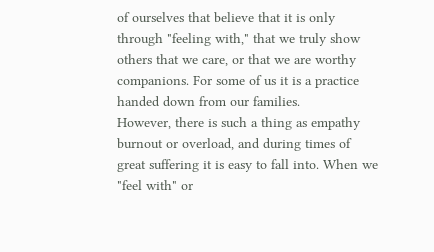of ourselves that believe that it is only through "feeling with," that we truly show others that we care, or that we are worthy companions. For some of us it is a practice handed down from our families.
However, there is such a thing as empathy burnout or overload, and during times of great suffering it is easy to fall into. When we "feel with" or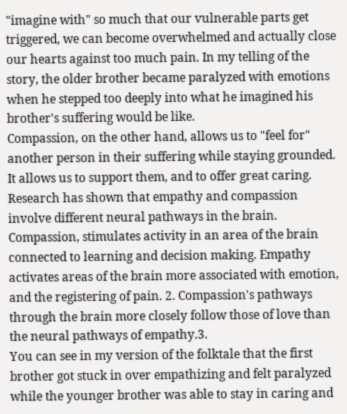"imagine with" so much that our vulnerable parts get triggered, we can become overwhelmed and actually close our hearts against too much pain. In my telling of the story, the older brother became paralyzed with emotions when he stepped too deeply into what he imagined his brother's suffering would be like.
Compassion, on the other hand, allows us to "feel for" another person in their suffering while staying grounded. It allows us to support them, and to offer great caring. Research has shown that empathy and compassion involve different neural pathways in the brain. Compassion, stimulates activity in an area of the brain connected to learning and decision making. Empathy activates areas of the brain more associated with emotion, and the registering of pain. 2. Compassion's pathways through the brain more closely follow those of love than the neural pathways of empathy.3.
You can see in my version of the folktale that the first brother got stuck in over empathizing and felt paralyzed while the younger brother was able to stay in caring and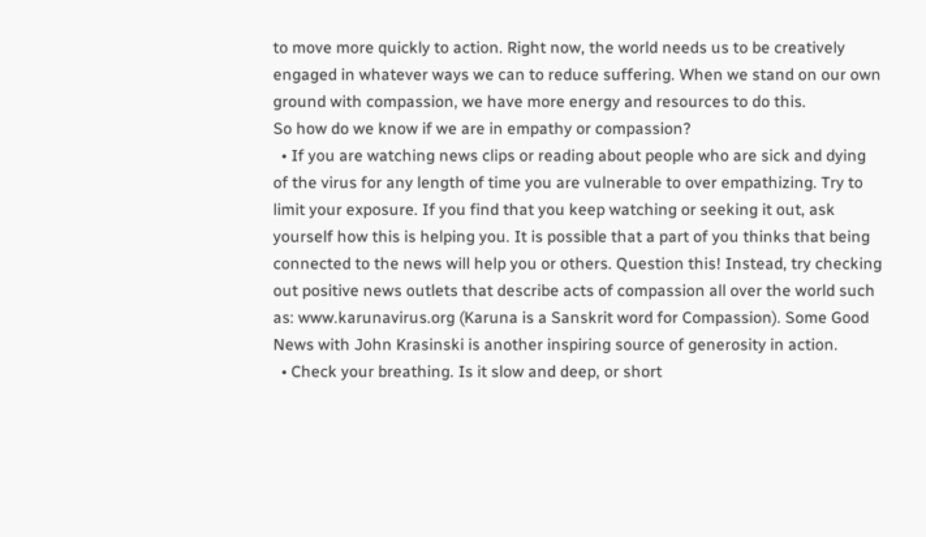to move more quickly to action. Right now, the world needs us to be creatively engaged in whatever ways we can to reduce suffering. When we stand on our own ground with compassion, we have more energy and resources to do this.
So how do we know if we are in empathy or compassion?
  • If you are watching news clips or reading about people who are sick and dying of the virus for any length of time you are vulnerable to over empathizing. Try to limit your exposure. If you find that you keep watching or seeking it out, ask yourself how this is helping you. It is possible that a part of you thinks that being connected to the news will help you or others. Question this! Instead, try checking out positive news outlets that describe acts of compassion all over the world such as: www.karunavirus.org (Karuna is a Sanskrit word for Compassion). Some Good News with John Krasinski is another inspiring source of generosity in action.
  • Check your breathing. Is it slow and deep, or short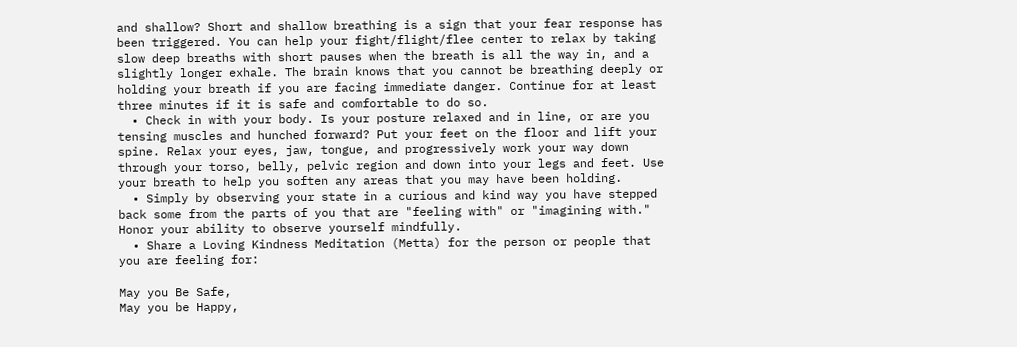and shallow? Short and shallow breathing is a sign that your fear response has been triggered. You can help your fight/flight/flee center to relax by taking slow deep breaths with short pauses when the breath is all the way in, and a slightly longer exhale. The brain knows that you cannot be breathing deeply or holding your breath if you are facing immediate danger. Continue for at least three minutes if it is safe and comfortable to do so.
  • Check in with your body. Is your posture relaxed and in line, or are you tensing muscles and hunched forward? Put your feet on the floor and lift your spine. Relax your eyes, jaw, tongue, and progressively work your way down through your torso, belly, pelvic region and down into your legs and feet. Use your breath to help you soften any areas that you may have been holding.
  • Simply by observing your state in a curious and kind way you have stepped back some from the parts of you that are "feeling with" or "imagining with." Honor your ability to observe yourself mindfully.
  • Share a Loving Kindness Meditation (Metta) for the person or people that you are feeling for:

May you Be Safe,
May you be Happy,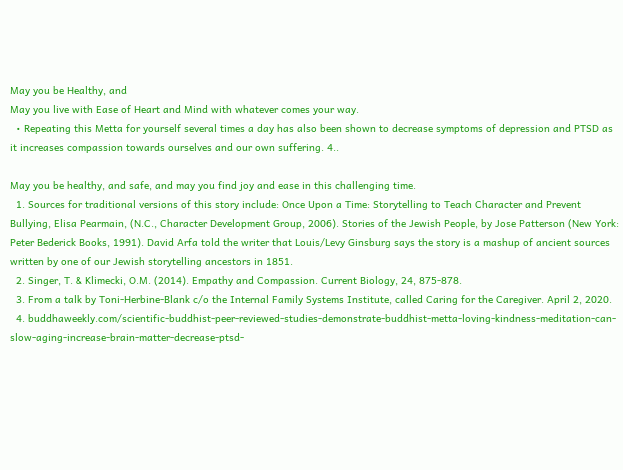May you be Healthy, and
May you live with Ease of Heart and Mind with whatever comes your way.
  • Repeating this Metta for yourself several times a day has also been shown to decrease symptoms of depression and PTSD as it increases compassion towards ourselves and our own suffering. 4..

May you be healthy, and safe, and may you find joy and ease in this challenging time.
  1. Sources for traditional versions of this story include: Once Upon a Time: Storytelling to Teach Character and Prevent Bullying, Elisa Pearmain, (N.C., Character Development Group, 2006). Stories of the Jewish People, by Jose Patterson (New York: Peter Bederick Books, 1991). David Arfa told the writer that Louis/Levy Ginsburg says the story is a mashup of ancient sources written by one of our Jewish storytelling ancestors in 1851.
  2. Singer, T. & Klimecki, O.M. (2014). Empathy and Compassion. Current Biology, 24, 875-878.
  3. From a talk by Toni-Herbine-Blank c/o the Internal Family Systems Institute, called Caring for the Caregiver. April 2, 2020.
  4. buddhaweekly.com/scientific-buddhist-peer-reviewed-studies-demonstrate-buddhist-metta-loving-kindness-meditation-can-slow-aging-increase-brain-matter-decrease-ptsd-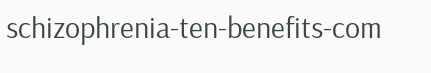schizophrenia-ten-benefits-com